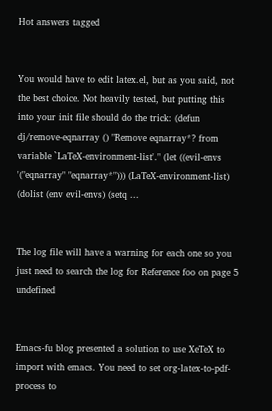Hot answers tagged


You would have to edit latex.el, but as you said, not the best choice. Not heavily tested, but putting this into your init file should do the trick: (defun dj/remove-eqnarray () "Remove eqnarray*? from variable `LaTeX-environment-list'." (let ((evil-envs '("eqnarray" "eqnarray*"))) (LaTeX-environment-list) (dolist (env evil-envs) (setq ...


The log file will have a warning for each one so you just need to search the log for Reference foo on page 5 undefined


Emacs-fu blog presented a solution to use XeTeX to import with emacs. You need to set org-latex-to-pdf-process to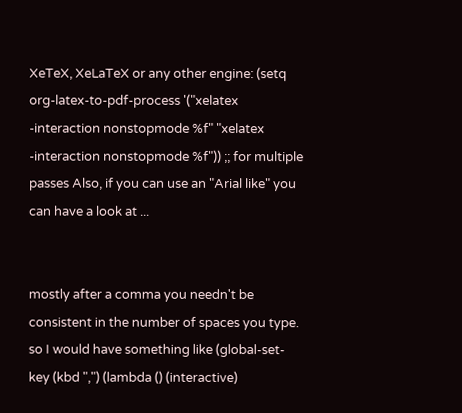XeTeX, XeLaTeX or any other engine: (setq org-latex-to-pdf-process '("xelatex -interaction nonstopmode %f" "xelatex -interaction nonstopmode %f")) ;; for multiple passes Also, if you can use an "Arial like" you can have a look at ...


mostly after a comma you needn't be consistent in the number of spaces you type. so I would have something like (global-set-key (kbd ",") (lambda () (interactive)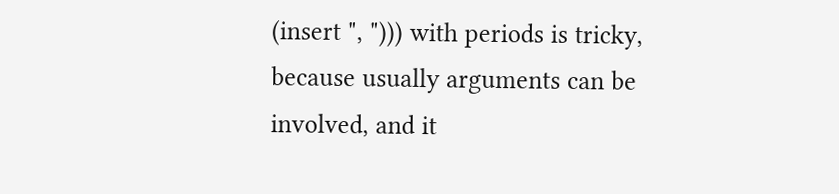(insert ", "))) with periods is tricky, because usually arguments can be involved, and it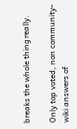breaks the whole thing really.

Only top voted, non community-wiki answers of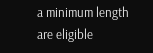a minimum length are eligible